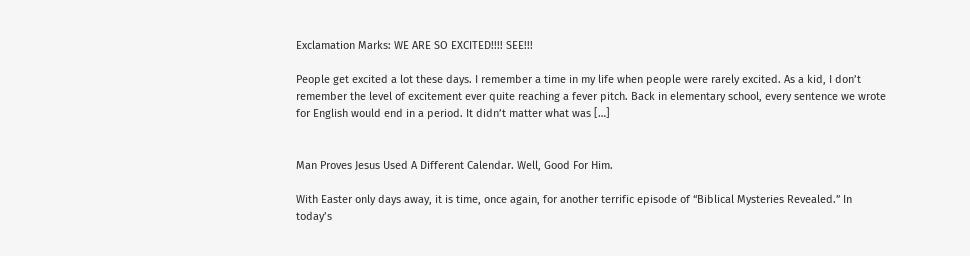Exclamation Marks: WE ARE SO EXCITED!!!! SEE!!!

People get excited a lot these days. I remember a time in my life when people were rarely excited. As a kid, I don’t remember the level of excitement ever quite reaching a fever pitch. Back in elementary school, every sentence we wrote for English would end in a period. It didn’t matter what was […]


Man Proves Jesus Used A Different Calendar. Well, Good For Him.

With Easter only days away, it is time, once again, for another terrific episode of “Biblical Mysteries Revealed.” In today’s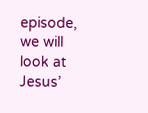episode, we will look at Jesus’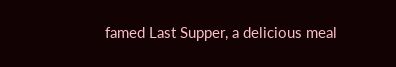famed Last Supper, a delicious meal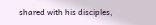shared with his disciples,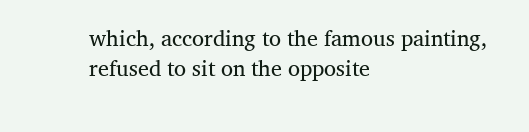which, according to the famous painting, refused to sit on the opposite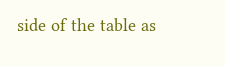side of the table as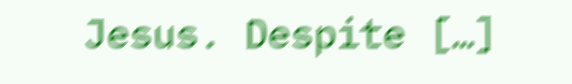Jesus. Despite […]